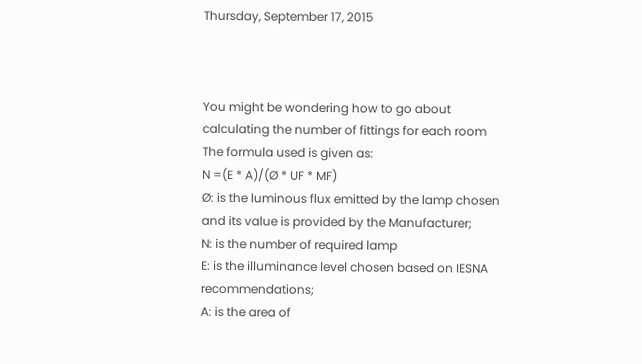Thursday, September 17, 2015



You might be wondering how to go about calculating the number of fittings for each room
The formula used is given as:
N =(E * A)/(Ø * UF * MF)
Ø: is the luminous flux emitted by the lamp chosen and its value is provided by the Manufacturer;
N: is the number of required lamp
E: is the illuminance level chosen based on IESNA recommendations;
A: is the area of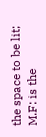the space to be lit;
M.F: is the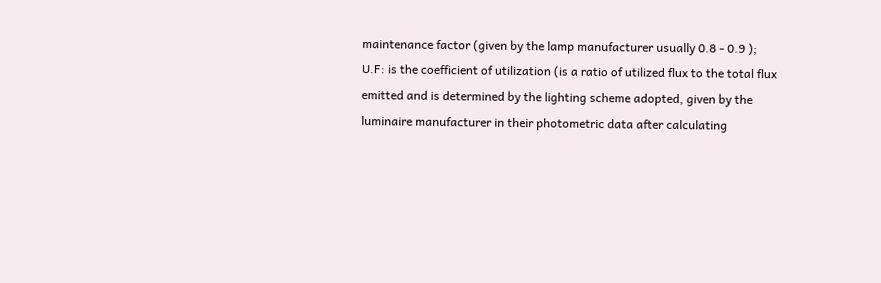maintenance factor (given by the lamp manufacturer usually 0.8 - 0.9 );
U.F: is the coefficient of utilization (is a ratio of utilized flux to the total flux emitted and is determined by the lighting scheme adopted, given by the luminaire manufacturer in their photometric data after calculating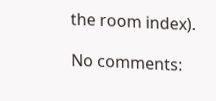the room index).

No comments: